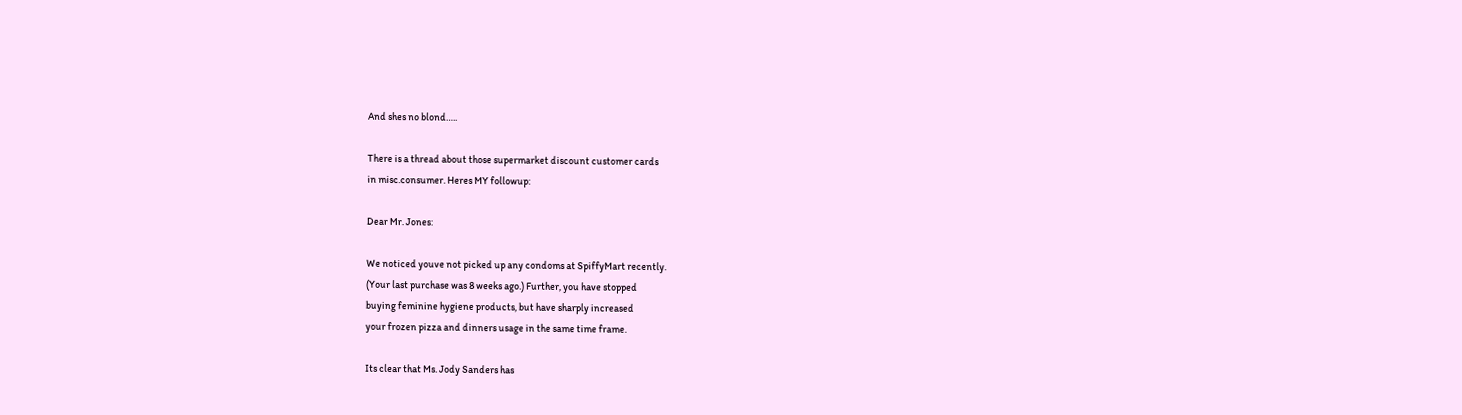And shes no blond…..

There is a thread about those supermarket discount customer cards
in misc.consumer. Heres MY followup:

Dear Mr. Jones:

We noticed youve not picked up any condoms at SpiffyMart recently.
(Your last purchase was 8 weeks ago.) Further, you have stopped
buying feminine hygiene products, but have sharply increased
your frozen pizza and dinners usage in the same time frame.

Its clear that Ms. Jody Sanders has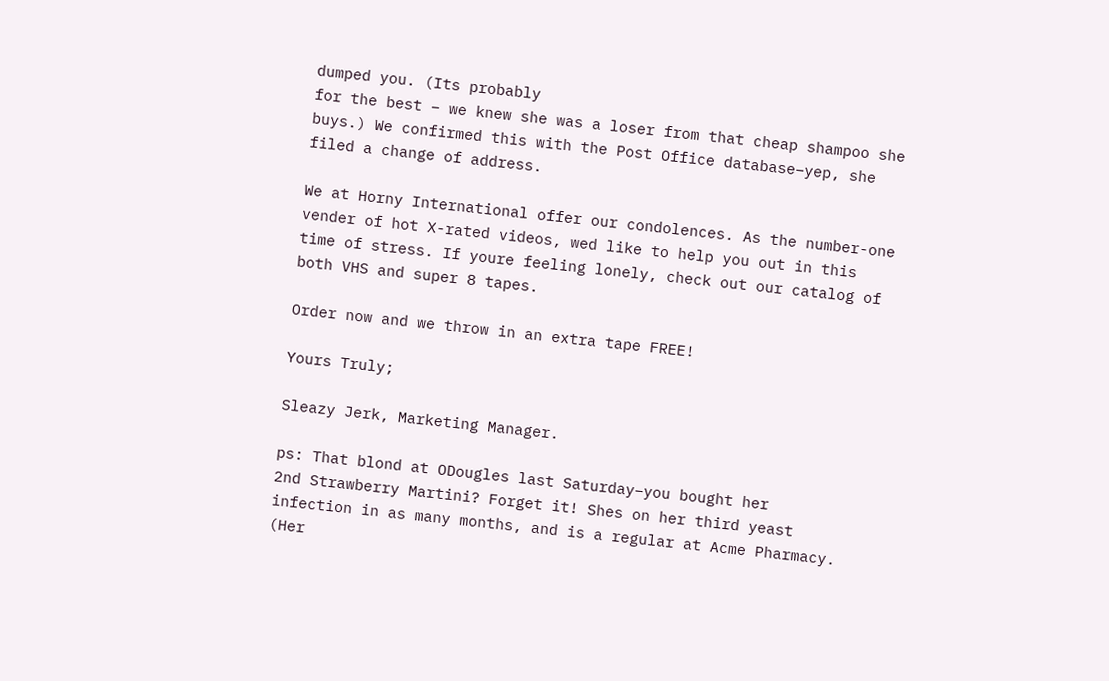dumped you. (Its probably
for the best – we knew she was a loser from that cheap shampoo she
buys.) We confirmed this with the Post Office database–yep, she
filed a change of address.

We at Horny International offer our condolences. As the number-one
vender of hot X-rated videos, wed like to help you out in this
time of stress. If youre feeling lonely, check out our catalog of
both VHS and super 8 tapes.

Order now and we throw in an extra tape FREE!

Yours Truly;

Sleazy Jerk, Marketing Manager.

ps: That blond at ODougles last Saturday–you bought her
2nd Strawberry Martini? Forget it! Shes on her third yeast
infection in as many months, and is a regular at Acme Pharmacy.
(Her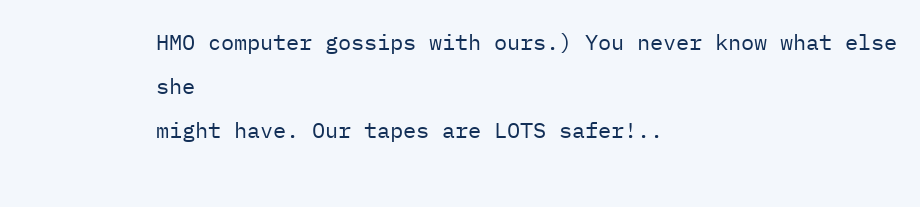HMO computer gossips with ours.) You never know what else she
might have. Our tapes are LOTS safer!..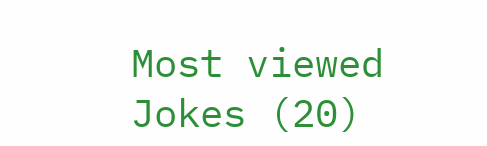Most viewed Jokes (20)